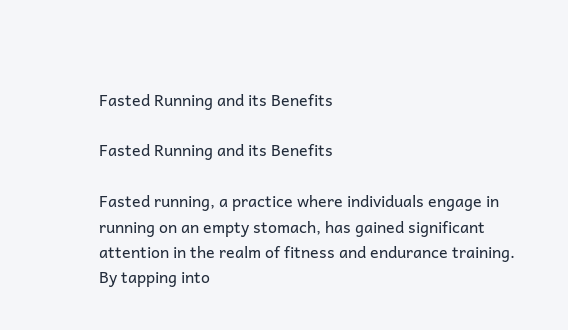Fasted Running and its Benefits

Fasted Running and its Benefits

Fasted running, a practice where individuals engage in running on an empty stomach, has gained significant attention in the realm of fitness and endurance training. By tapping into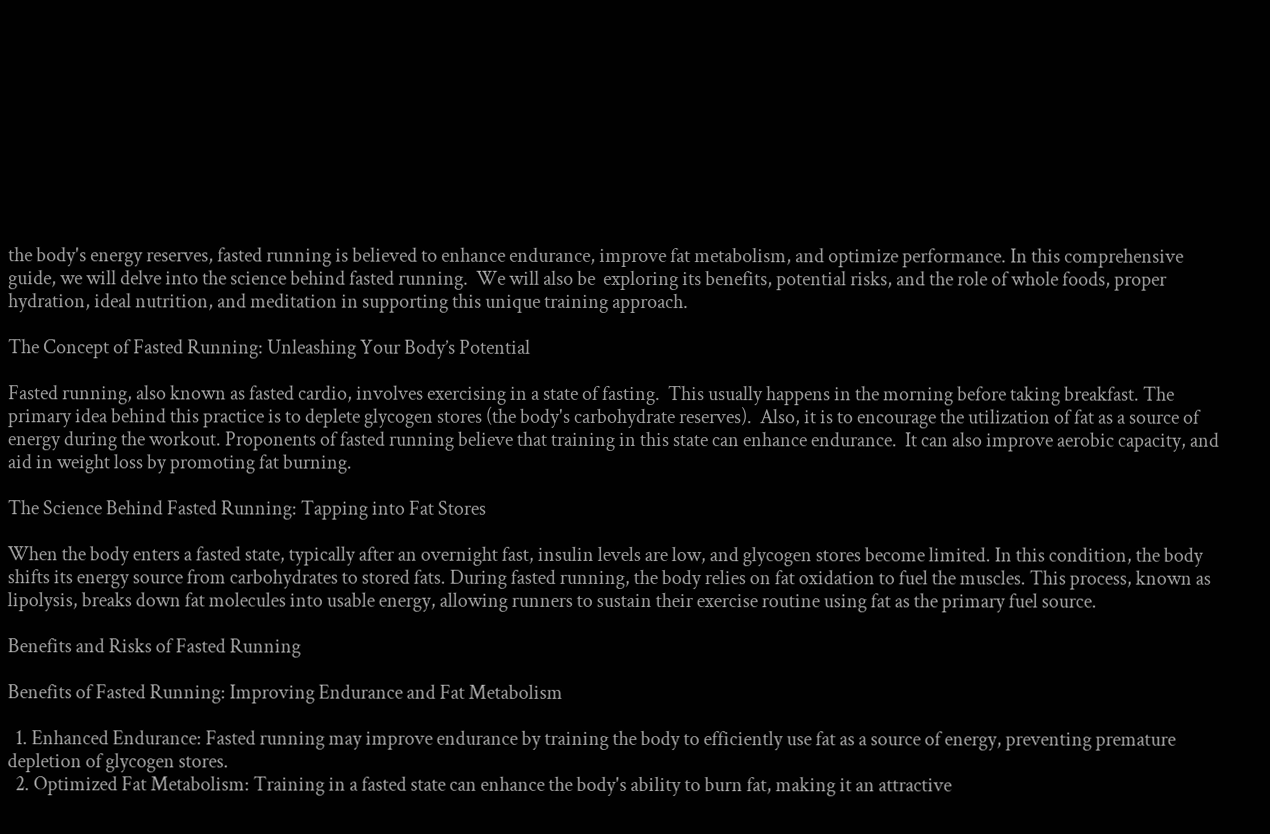the body's energy reserves, fasted running is believed to enhance endurance, improve fat metabolism, and optimize performance. In this comprehensive guide, we will delve into the science behind fasted running.  We will also be  exploring its benefits, potential risks, and the role of whole foods, proper hydration, ideal nutrition, and meditation in supporting this unique training approach.

The Concept of Fasted Running: Unleashing Your Body’s Potential

Fasted running, also known as fasted cardio, involves exercising in a state of fasting.  This usually happens in the morning before taking breakfast. The primary idea behind this practice is to deplete glycogen stores (the body's carbohydrate reserves).  Also, it is to encourage the utilization of fat as a source of energy during the workout. Proponents of fasted running believe that training in this state can enhance endurance.  It can also improve aerobic capacity, and aid in weight loss by promoting fat burning.

The Science Behind Fasted Running: Tapping into Fat Stores

When the body enters a fasted state, typically after an overnight fast, insulin levels are low, and glycogen stores become limited. In this condition, the body shifts its energy source from carbohydrates to stored fats. During fasted running, the body relies on fat oxidation to fuel the muscles. This process, known as lipolysis, breaks down fat molecules into usable energy, allowing runners to sustain their exercise routine using fat as the primary fuel source.

Benefits and Risks of Fasted Running

Benefits of Fasted Running: Improving Endurance and Fat Metabolism

  1. Enhanced Endurance: Fasted running may improve endurance by training the body to efficiently use fat as a source of energy, preventing premature depletion of glycogen stores.
  2. Optimized Fat Metabolism: Training in a fasted state can enhance the body's ability to burn fat, making it an attractive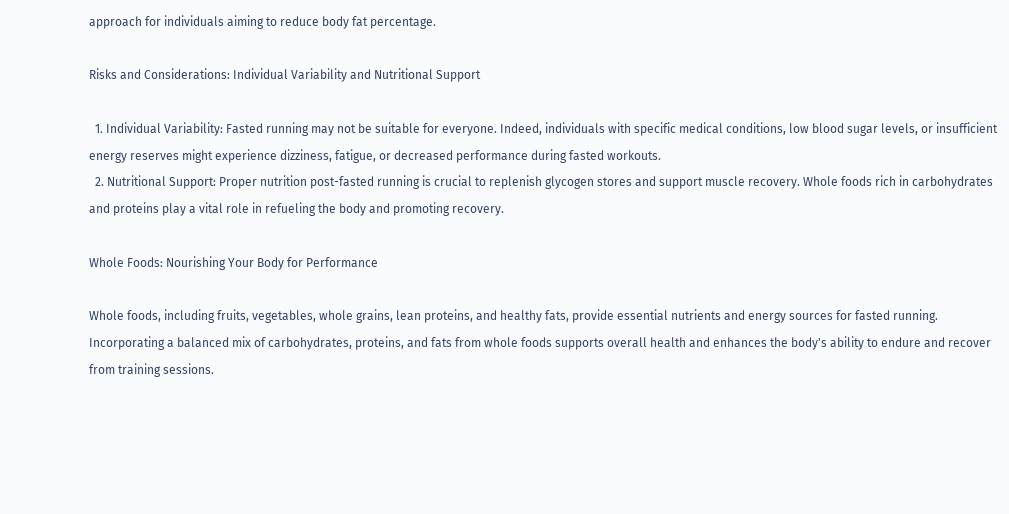approach for individuals aiming to reduce body fat percentage.

Risks and Considerations: Individual Variability and Nutritional Support

  1. Individual Variability: Fasted running may not be suitable for everyone. Indeed, individuals with specific medical conditions, low blood sugar levels, or insufficient energy reserves might experience dizziness, fatigue, or decreased performance during fasted workouts.
  2. Nutritional Support: Proper nutrition post-fasted running is crucial to replenish glycogen stores and support muscle recovery. Whole foods rich in carbohydrates and proteins play a vital role in refueling the body and promoting recovery.

Whole Foods: Nourishing Your Body for Performance

Whole foods, including fruits, vegetables, whole grains, lean proteins, and healthy fats, provide essential nutrients and energy sources for fasted running. Incorporating a balanced mix of carbohydrates, proteins, and fats from whole foods supports overall health and enhances the body's ability to endure and recover from training sessions.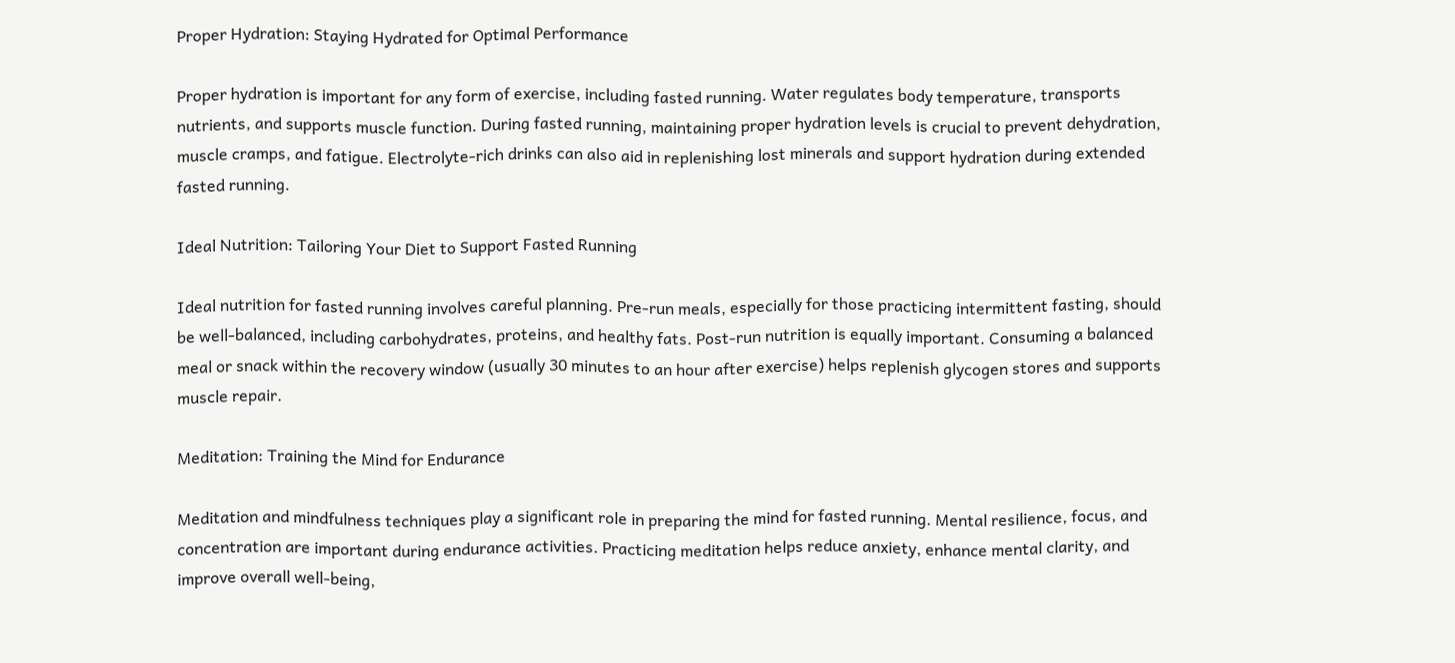Proper Hydration: Staying Hydrated for Optimal Performance

Proper hydration is important for any form of exercise, including fasted running. Water regulates body temperature, transports nutrients, and supports muscle function. During fasted running, maintaining proper hydration levels is crucial to prevent dehydration, muscle cramps, and fatigue. Electrolyte-rich drinks can also aid in replenishing lost minerals and support hydration during extended fasted running.

Ideal Nutrition: Tailoring Your Diet to Support Fasted Running

Ideal nutrition for fasted running involves careful planning. Pre-run meals, especially for those practicing intermittent fasting, should be well-balanced, including carbohydrates, proteins, and healthy fats. Post-run nutrition is equally important. Consuming a balanced meal or snack within the recovery window (usually 30 minutes to an hour after exercise) helps replenish glycogen stores and supports muscle repair.

Meditation: Training the Mind for Endurance

Meditation and mindfulness techniques play a significant role in preparing the mind for fasted running. Mental resilience, focus, and concentration are important during endurance activities. Practicing meditation helps reduce anxiety, enhance mental clarity, and improve overall well-being,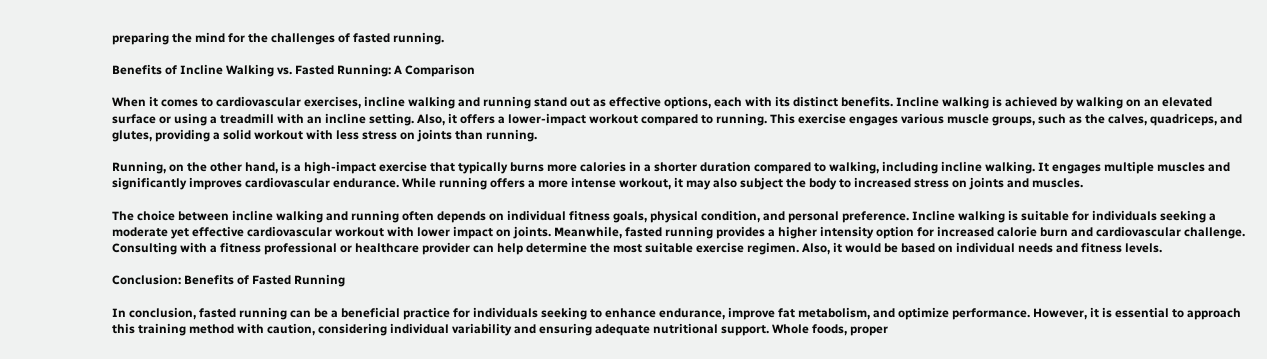preparing the mind for the challenges of fasted running.

Benefits of Incline Walking vs. Fasted Running: A Comparison

When it comes to cardiovascular exercises, incline walking and running stand out as effective options, each with its distinct benefits. Incline walking is achieved by walking on an elevated surface or using a treadmill with an incline setting. Also, it offers a lower-impact workout compared to running. This exercise engages various muscle groups, such as the calves, quadriceps, and glutes, providing a solid workout with less stress on joints than running.

Running, on the other hand, is a high-impact exercise that typically burns more calories in a shorter duration compared to walking, including incline walking. It engages multiple muscles and significantly improves cardiovascular endurance. While running offers a more intense workout, it may also subject the body to increased stress on joints and muscles.

The choice between incline walking and running often depends on individual fitness goals, physical condition, and personal preference. Incline walking is suitable for individuals seeking a moderate yet effective cardiovascular workout with lower impact on joints. Meanwhile, fasted running provides a higher intensity option for increased calorie burn and cardiovascular challenge. Consulting with a fitness professional or healthcare provider can help determine the most suitable exercise regimen. Also, it would be based on individual needs and fitness levels.

Conclusion: Benefits of Fasted Running

In conclusion, fasted running can be a beneficial practice for individuals seeking to enhance endurance, improve fat metabolism, and optimize performance. However, it is essential to approach this training method with caution, considering individual variability and ensuring adequate nutritional support. Whole foods, proper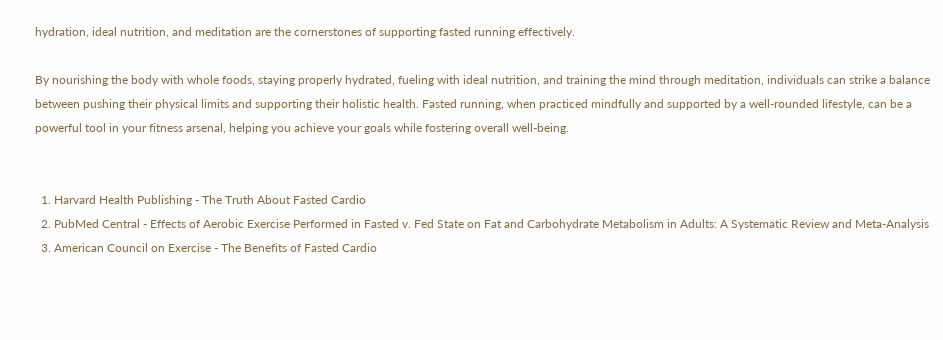hydration, ideal nutrition, and meditation are the cornerstones of supporting fasted running effectively.

By nourishing the body with whole foods, staying properly hydrated, fueling with ideal nutrition, and training the mind through meditation, individuals can strike a balance between pushing their physical limits and supporting their holistic health. Fasted running, when practiced mindfully and supported by a well-rounded lifestyle, can be a powerful tool in your fitness arsenal, helping you achieve your goals while fostering overall well-being.


  1. Harvard Health Publishing - The Truth About Fasted Cardio
  2. PubMed Central - Effects of Aerobic Exercise Performed in Fasted v. Fed State on Fat and Carbohydrate Metabolism in Adults: A Systematic Review and Meta-Analysis
  3. American Council on Exercise - The Benefits of Fasted Cardio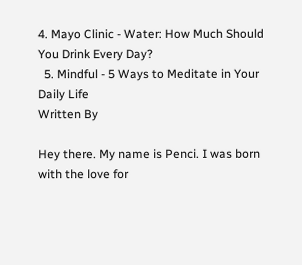4. Mayo Clinic - Water: How Much Should You Drink Every Day?
  5. Mindful - 5 Ways to Meditate in Your Daily Life
Written By

Hey there. My name is Penci. I was born with the love for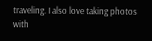traveling. I also love taking photos with